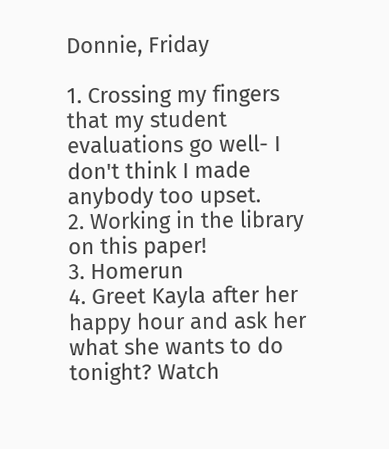Donnie, Friday

1. Crossing my fingers that my student evaluations go well- I don't think I made anybody too upset.
2. Working in the library on this paper!
3. Homerun
4. Greet Kayla after her happy hour and ask her what she wants to do tonight? Watch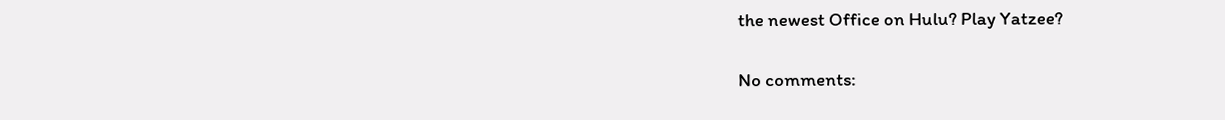the newest Office on Hulu? Play Yatzee?

No comments: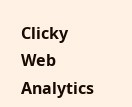Clicky Web Analytics